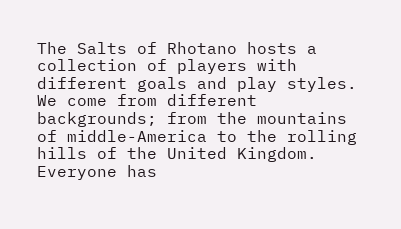The Salts of Rhotano hosts a collection of players with different goals and play styles. We come from different backgrounds; from the mountains of middle-America to the rolling hills of the United Kingdom. Everyone has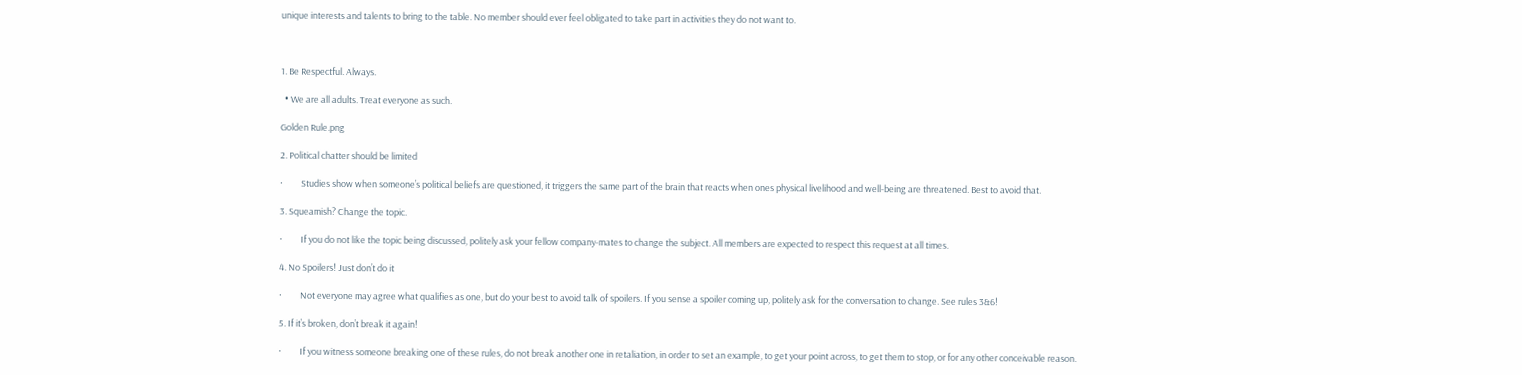unique interests and talents to bring to the table. No member should ever feel obligated to take part in activities they do not want to.



1. Be Respectful. Always.

  • We are all adults. Treat everyone as such.

Golden Rule.png

2. Political chatter should be limited

·         Studies show when someone’s political beliefs are questioned, it triggers the same part of the brain that reacts when ones physical livelihood and well-being are threatened. Best to avoid that.

3. Squeamish? Change the topic.

·         If you do not like the topic being discussed, politely ask your fellow company-mates to change the subject. All members are expected to respect this request at all times.

4. No Spoilers! Just don’t do it

·         Not everyone may agree what qualifies as one, but do your best to avoid talk of spoilers. If you sense a spoiler coming up, politely ask for the conversation to change. See rules 3&6!

5. If it’s broken, don’t break it again!

·         If you witness someone breaking one of these rules, do not break another one in retaliation, in order to set an example, to get your point across, to get them to stop, or for any other conceivable reason.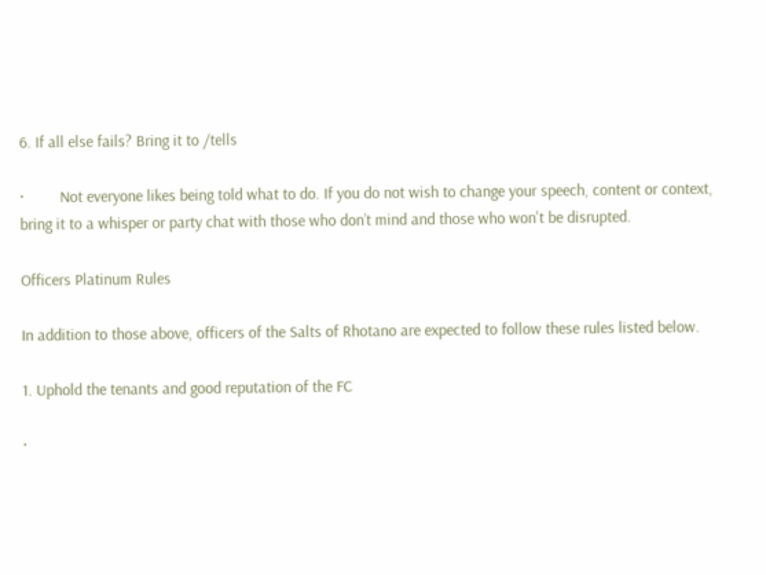6. If all else fails? Bring it to /tells

·         Not everyone likes being told what to do. If you do not wish to change your speech, content or context, bring it to a whisper or party chat with those who don’t mind and those who won't be disrupted.

Officers Platinum Rules

In addition to those above, officers of the Salts of Rhotano are expected to follow these rules listed below.

1. Uphold the tenants and good reputation of the FC

·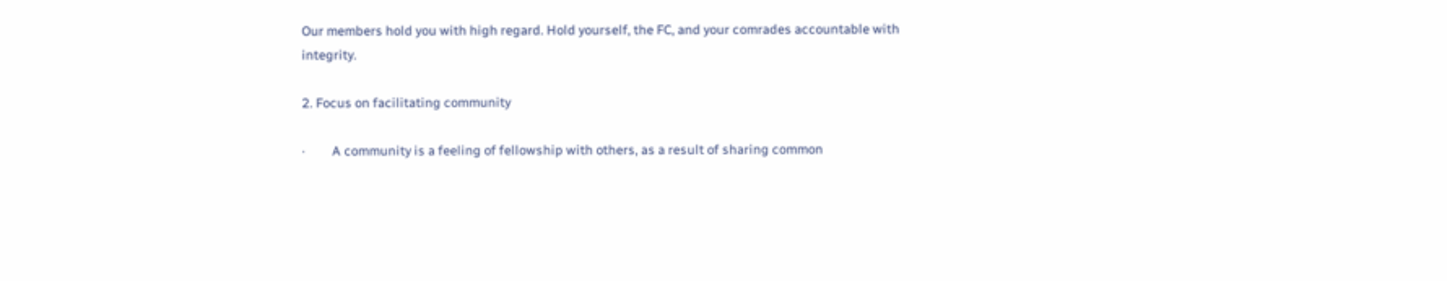Our members hold you with high regard. Hold yourself, the FC, and your comrades accountable with integrity.

2. Focus on facilitating community

·         A community is a feeling of fellowship with others, as a result of sharing common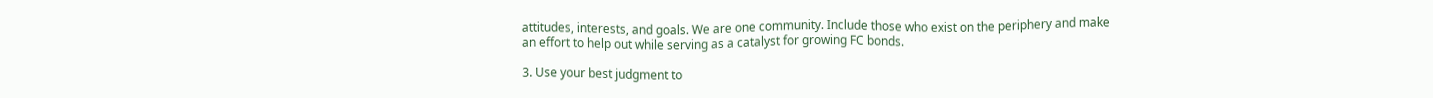attitudes, interests, and goals. We are one community. Include those who exist on the periphery and make an effort to help out while serving as a catalyst for growing FC bonds.

3. Use your best judgment to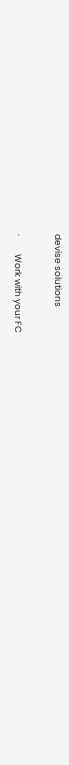devise solutions

·         Work with your FC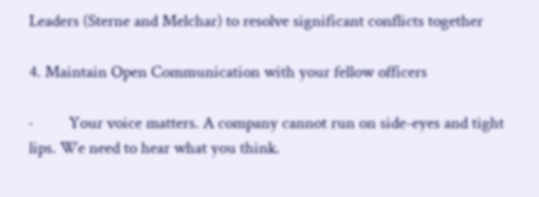Leaders (Sterne and Melchar) to resolve significant conflicts together

4. Maintain Open Communication with your fellow officers

·         Your voice matters. A company cannot run on side-eyes and tight lips. We need to hear what you think.